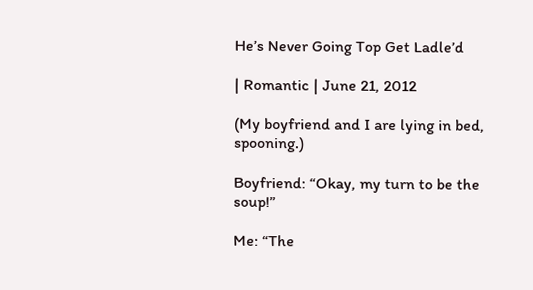He’s Never Going Top Get Ladle’d

| Romantic | June 21, 2012

(My boyfriend and I are lying in bed, spooning.)

Boyfriend: “Okay, my turn to be the soup!”

Me: “The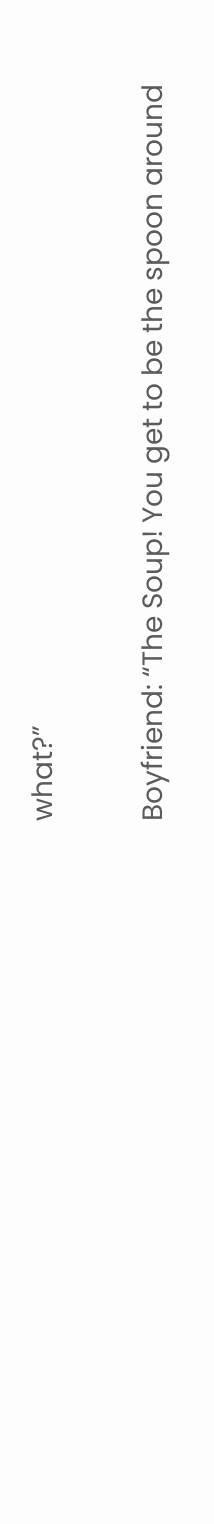what?”

Boyfriend: “The Soup! You get to be the spoon around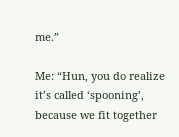me.”

Me: “Hun, you do realize it’s called ‘spooning’, because we fit together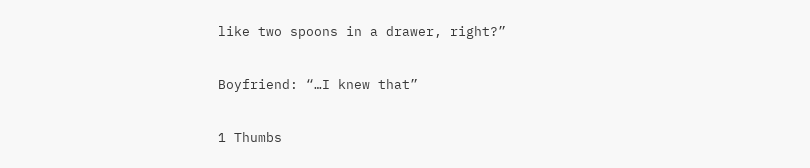like two spoons in a drawer, right?”

Boyfriend: “…I knew that”

1 Thumbs